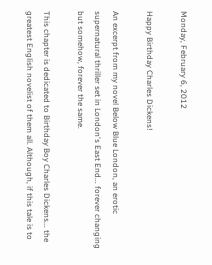Monday, February 6, 2012

Happy Birthday Charles Dickens!

An excerpt from my novel Below Blue London, an erotic supernatural thriller set in London's East End... forever changing but somehow, forever the same.

This chapter is dedicated to Birthday Boy Charles Dickens... the greatest English novelist of them all. Although, if this tale is to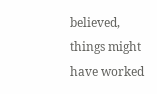believed, things might have worked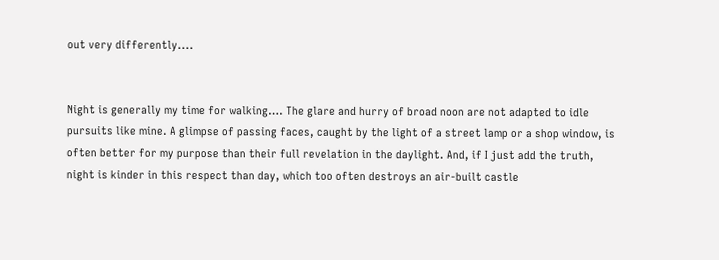out very differently....


Night is generally my time for walking…. The glare and hurry of broad noon are not adapted to idle pursuits like mine. A glimpse of passing faces, caught by the light of a street lamp or a shop window, is often better for my purpose than their full revelation in the daylight. And, if I just add the truth, night is kinder in this respect than day, which too often destroys an air-built castle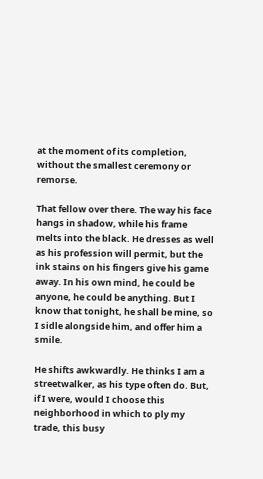at the moment of its completion, without the smallest ceremony or remorse.

That fellow over there. The way his face hangs in shadow, while his frame melts into the black. He dresses as well as his profession will permit, but the ink stains on his fingers give his game away. In his own mind, he could be anyone, he could be anything. But I know that tonight, he shall be mine, so I sidle alongside him, and offer him a smile.

He shifts awkwardly. He thinks I am a streetwalker, as his type often do. But, if I were, would I choose this neighborhood in which to ply my trade, this busy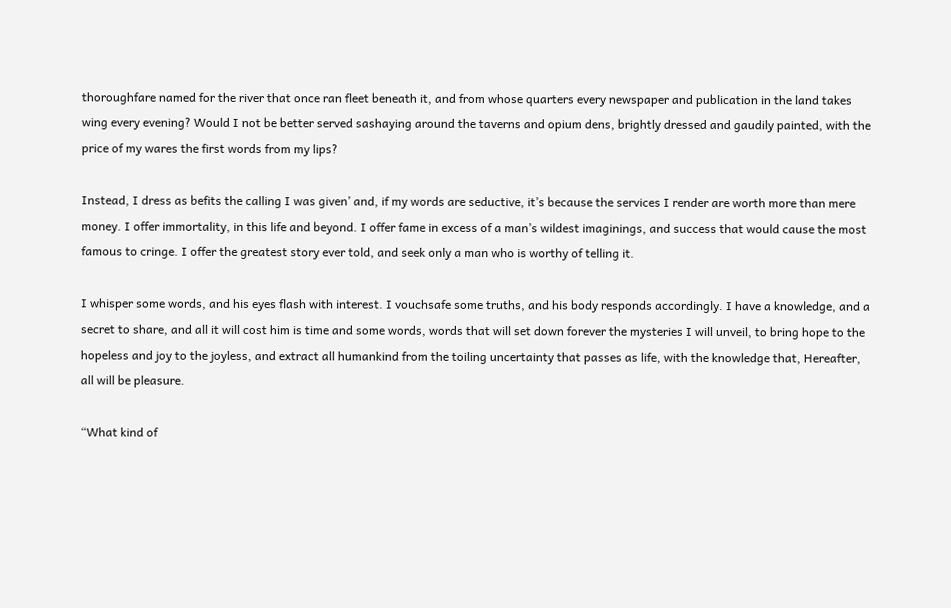thoroughfare named for the river that once ran fleet beneath it, and from whose quarters every newspaper and publication in the land takes wing every evening? Would I not be better served sashaying around the taverns and opium dens, brightly dressed and gaudily painted, with the price of my wares the first words from my lips?

Instead, I dress as befits the calling I was given’ and, if my words are seductive, it’s because the services I render are worth more than mere money. I offer immortality, in this life and beyond. I offer fame in excess of a man’s wildest imaginings, and success that would cause the most famous to cringe. I offer the greatest story ever told, and seek only a man who is worthy of telling it.

I whisper some words, and his eyes flash with interest. I vouchsafe some truths, and his body responds accordingly. I have a knowledge, and a secret to share, and all it will cost him is time and some words, words that will set down forever the mysteries I will unveil, to bring hope to the hopeless and joy to the joyless, and extract all humankind from the toiling uncertainty that passes as life, with the knowledge that, Hereafter, all will be pleasure.

“What kind of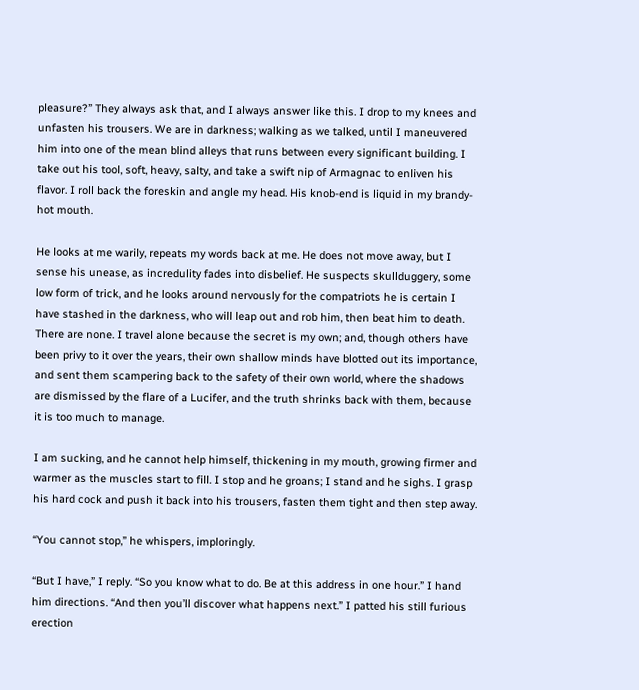pleasure?” They always ask that, and I always answer like this. I drop to my knees and unfasten his trousers. We are in darkness; walking as we talked, until I maneuvered him into one of the mean blind alleys that runs between every significant building. I take out his tool, soft, heavy, salty, and take a swift nip of Armagnac to enliven his flavor. I roll back the foreskin and angle my head. His knob-end is liquid in my brandy-hot mouth.

He looks at me warily, repeats my words back at me. He does not move away, but I sense his unease, as incredulity fades into disbelief. He suspects skullduggery, some low form of trick, and he looks around nervously for the compatriots he is certain I have stashed in the darkness, who will leap out and rob him, then beat him to death. There are none. I travel alone because the secret is my own; and, though others have been privy to it over the years, their own shallow minds have blotted out its importance, and sent them scampering back to the safety of their own world, where the shadows are dismissed by the flare of a Lucifer, and the truth shrinks back with them, because it is too much to manage.

I am sucking, and he cannot help himself, thickening in my mouth, growing firmer and warmer as the muscles start to fill. I stop and he groans; I stand and he sighs. I grasp his hard cock and push it back into his trousers, fasten them tight and then step away.

“You cannot stop,” he whispers, imploringly.

“But I have,” I reply. “So you know what to do. Be at this address in one hour.” I hand him directions. “And then you’ll discover what happens next.” I patted his still furious erection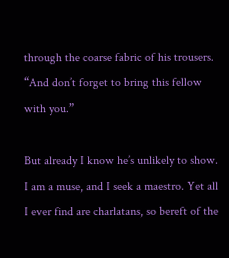through the coarse fabric of his trousers. “And don’t forget to bring this fellow with you.”

But already I know he’s unlikely to show. I am a muse, and I seek a maestro. Yet all I ever find are charlatans, so bereft of the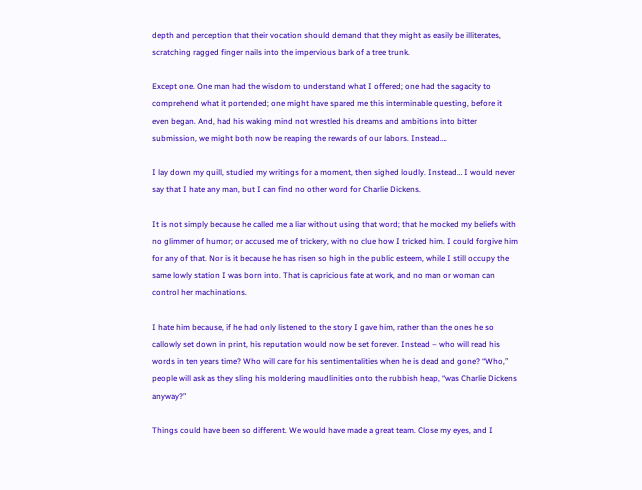depth and perception that their vocation should demand that they might as easily be illiterates, scratching ragged finger nails into the impervious bark of a tree trunk.

Except one. One man had the wisdom to understand what I offered; one had the sagacity to comprehend what it portended; one might have spared me this interminable questing, before it even began. And, had his waking mind not wrestled his dreams and ambitions into bitter submission, we might both now be reaping the rewards of our labors. Instead….

I lay down my quill, studied my writings for a moment, then sighed loudly. Instead… I would never say that I hate any man, but I can find no other word for Charlie Dickens.

It is not simply because he called me a liar without using that word; that he mocked my beliefs with no glimmer of humor; or accused me of trickery, with no clue how I tricked him. I could forgive him for any of that. Nor is it because he has risen so high in the public esteem, while I still occupy the same lowly station I was born into. That is capricious fate at work, and no man or woman can control her machinations.

I hate him because, if he had only listened to the story I gave him, rather than the ones he so callowly set down in print, his reputation would now be set forever. Instead – who will read his words in ten years time? Who will care for his sentimentalities when he is dead and gone? “Who,” people will ask as they sling his moldering maudlinities onto the rubbish heap, “was Charlie Dickens anyway?”

Things could have been so different. We would have made a great team. Close my eyes, and I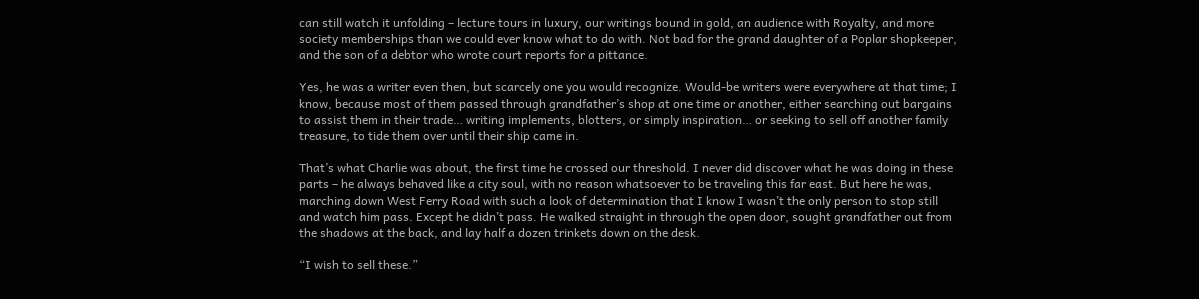can still watch it unfolding – lecture tours in luxury, our writings bound in gold, an audience with Royalty, and more society memberships than we could ever know what to do with. Not bad for the grand daughter of a Poplar shopkeeper, and the son of a debtor who wrote court reports for a pittance.

Yes, he was a writer even then, but scarcely one you would recognize. Would-be writers were everywhere at that time; I know, because most of them passed through grandfather’s shop at one time or another, either searching out bargains to assist them in their trade… writing implements, blotters, or simply inspiration… or seeking to sell off another family treasure, to tide them over until their ship came in.

That’s what Charlie was about, the first time he crossed our threshold. I never did discover what he was doing in these parts – he always behaved like a city soul, with no reason whatsoever to be traveling this far east. But here he was, marching down West Ferry Road with such a look of determination that I know I wasn’t the only person to stop still and watch him pass. Except he didn’t pass. He walked straight in through the open door, sought grandfather out from the shadows at the back, and lay half a dozen trinkets down on the desk.

“I wish to sell these.”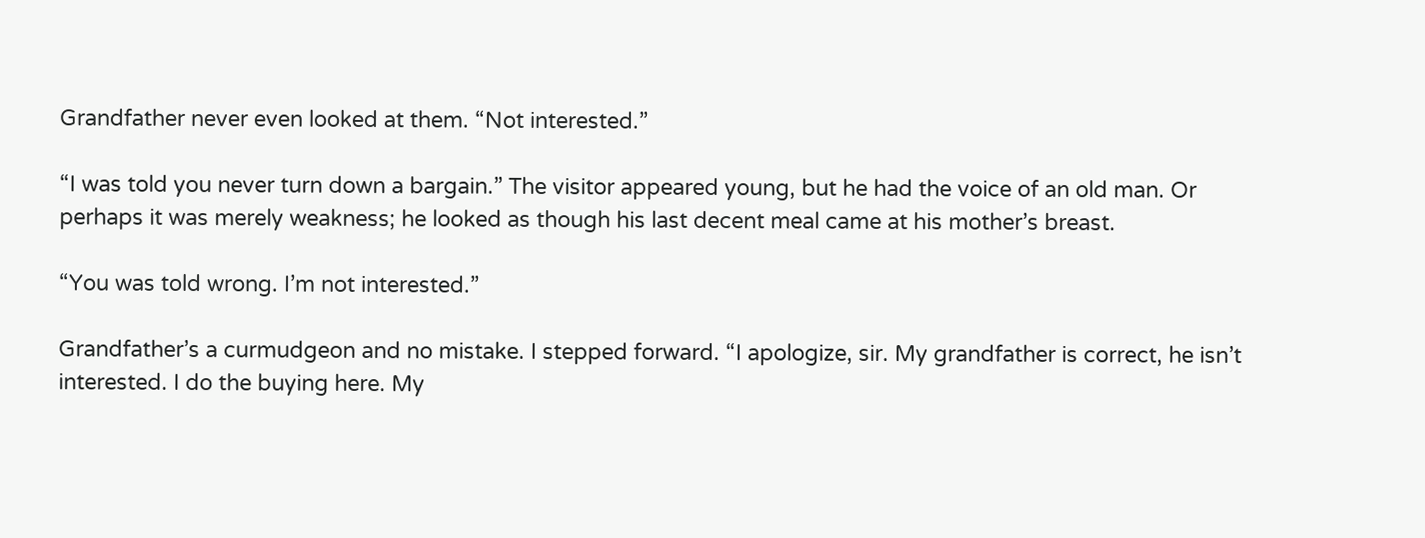Grandfather never even looked at them. “Not interested.”

“I was told you never turn down a bargain.” The visitor appeared young, but he had the voice of an old man. Or perhaps it was merely weakness; he looked as though his last decent meal came at his mother’s breast.

“You was told wrong. I’m not interested.”

Grandfather’s a curmudgeon and no mistake. I stepped forward. “I apologize, sir. My grandfather is correct, he isn’t interested. I do the buying here. My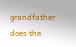grandfather does the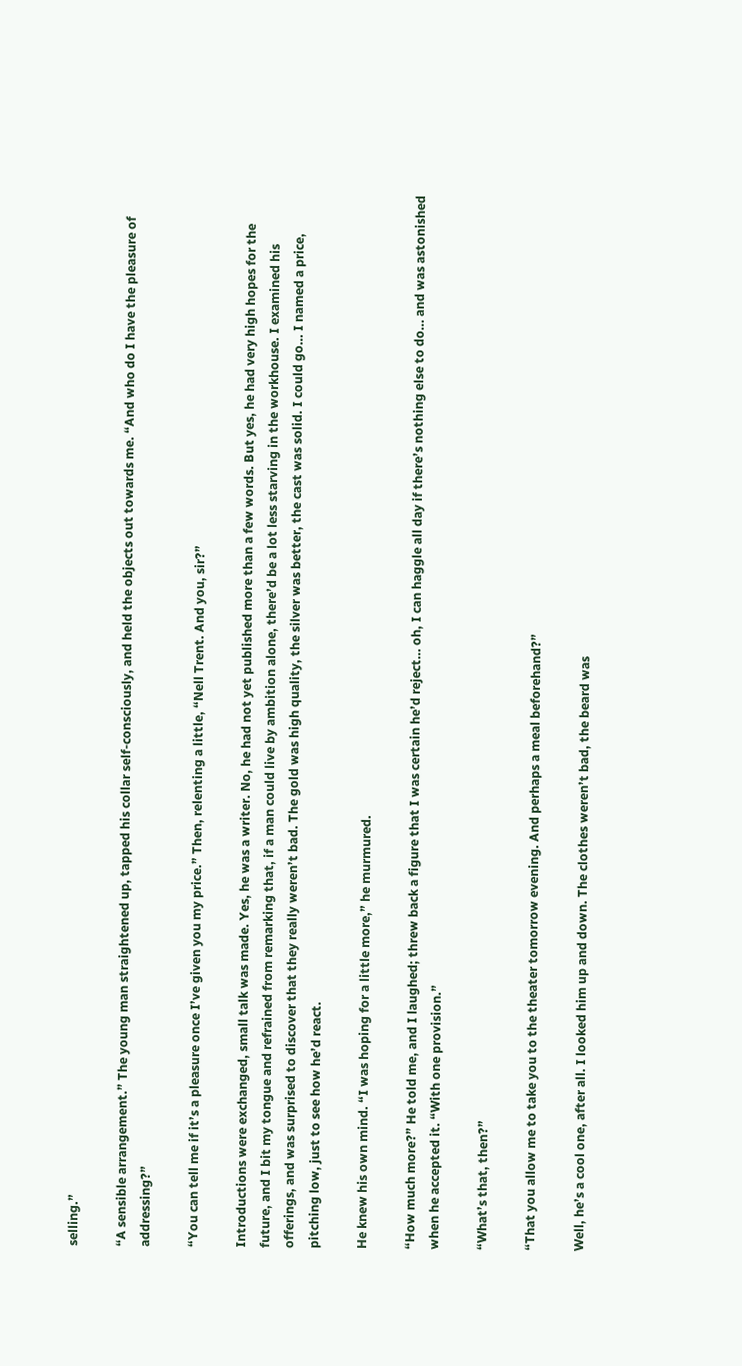selling.”

“A sensible arrangement.” The young man straightened up, tapped his collar self-consciously, and held the objects out towards me. “And who do I have the pleasure of addressing?”

“You can tell me if it’s a pleasure once I’ve given you my price.” Then, relenting a little, “Nell Trent. And you, sir?”

Introductions were exchanged, small talk was made. Yes, he was a writer. No, he had not yet published more than a few words. But yes, he had very high hopes for the future, and I bit my tongue and refrained from remarking that, if a man could live by ambition alone, there’d be a lot less starving in the workhouse. I examined his offerings, and was surprised to discover that they really weren’t bad. The gold was high quality, the silver was better, the cast was solid. I could go… I named a price, pitching low, just to see how he’d react.

He knew his own mind. “I was hoping for a little more,” he murmured.

“How much more?” He told me, and I laughed; threw back a figure that I was certain he’d reject… oh, I can haggle all day if there’s nothing else to do… and was astonished when he accepted it. “With one provision.”

“What’s that, then?”

“That you allow me to take you to the theater tomorrow evening. And perhaps a meal beforehand?”

Well, he’s a cool one, after all. I looked him up and down. The clothes weren’t bad, the beard was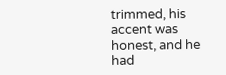trimmed, his accent was honest, and he had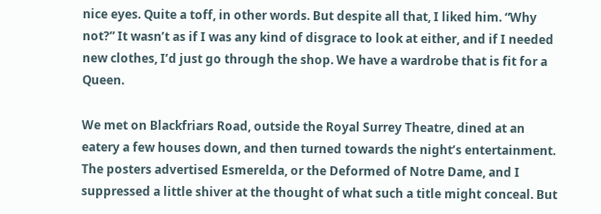nice eyes. Quite a toff, in other words. But despite all that, I liked him. “Why not?” It wasn’t as if I was any kind of disgrace to look at either, and if I needed new clothes, I’d just go through the shop. We have a wardrobe that is fit for a Queen.

We met on Blackfriars Road, outside the Royal Surrey Theatre, dined at an eatery a few houses down, and then turned towards the night’s entertainment. The posters advertised Esmerelda, or the Deformed of Notre Dame, and I suppressed a little shiver at the thought of what such a title might conceal. But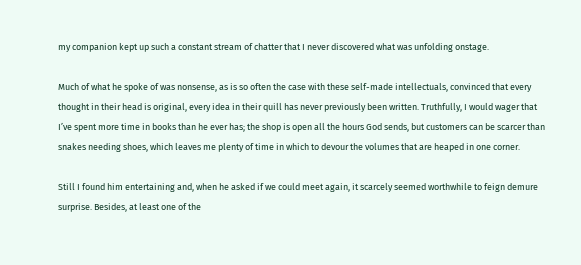my companion kept up such a constant stream of chatter that I never discovered what was unfolding onstage.

Much of what he spoke of was nonsense, as is so often the case with these self-made intellectuals, convinced that every thought in their head is original, every idea in their quill has never previously been written. Truthfully, I would wager that I’ve spent more time in books than he ever has; the shop is open all the hours God sends, but customers can be scarcer than snakes needing shoes, which leaves me plenty of time in which to devour the volumes that are heaped in one corner.

Still I found him entertaining and, when he asked if we could meet again, it scarcely seemed worthwhile to feign demure surprise. Besides, at least one of the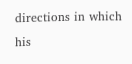directions in which his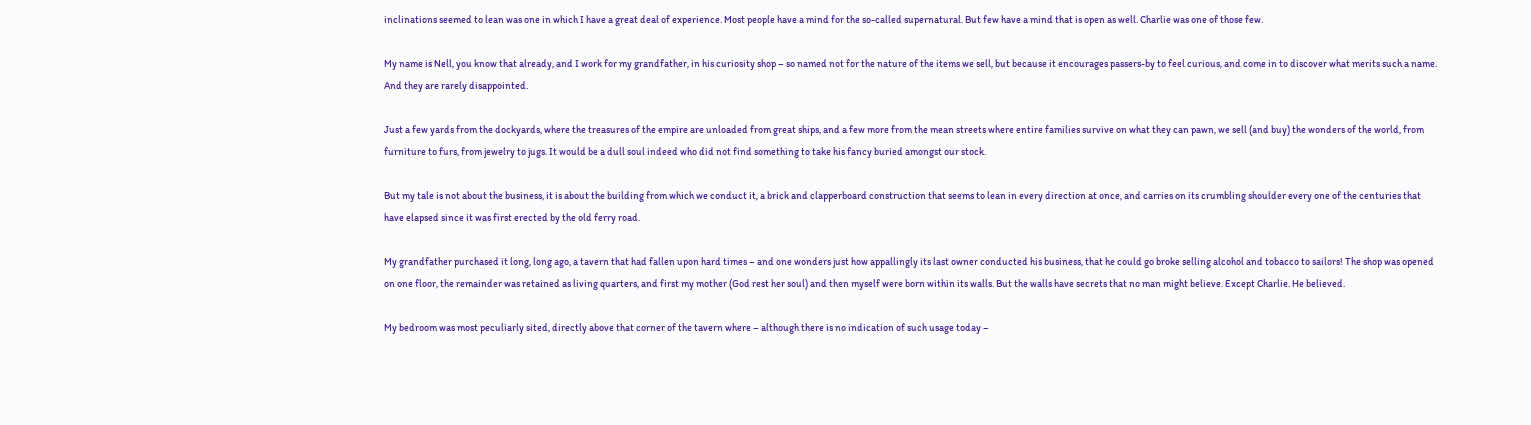inclinations seemed to lean was one in which I have a great deal of experience. Most people have a mind for the so-called supernatural. But few have a mind that is open as well. Charlie was one of those few.

My name is Nell, you know that already, and I work for my grandfather, in his curiosity shop – so named not for the nature of the items we sell, but because it encourages passers-by to feel curious, and come in to discover what merits such a name. And they are rarely disappointed.

Just a few yards from the dockyards, where the treasures of the empire are unloaded from great ships, and a few more from the mean streets where entire families survive on what they can pawn, we sell (and buy) the wonders of the world, from furniture to furs, from jewelry to jugs. It would be a dull soul indeed who did not find something to take his fancy buried amongst our stock.

But my tale is not about the business, it is about the building from which we conduct it, a brick and clapperboard construction that seems to lean in every direction at once, and carries on its crumbling shoulder every one of the centuries that have elapsed since it was first erected by the old ferry road.

My grandfather purchased it long, long ago, a tavern that had fallen upon hard times – and one wonders just how appallingly its last owner conducted his business, that he could go broke selling alcohol and tobacco to sailors! The shop was opened on one floor, the remainder was retained as living quarters, and first my mother (God rest her soul) and then myself were born within its walls. But the walls have secrets that no man might believe. Except Charlie. He believed.

My bedroom was most peculiarly sited, directly above that corner of the tavern where – although there is no indication of such usage today –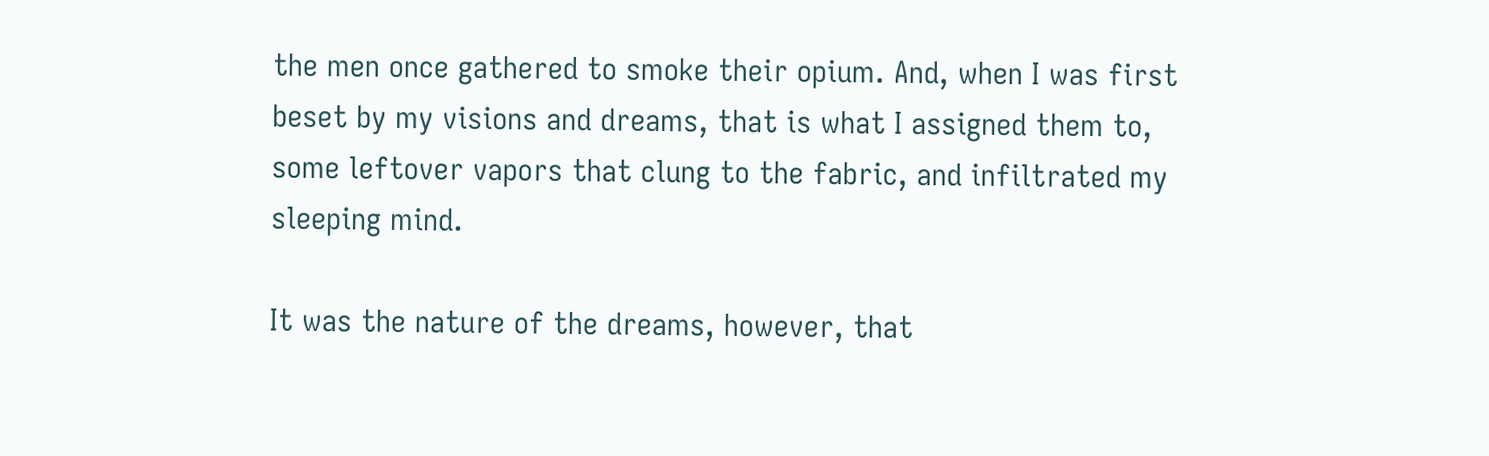the men once gathered to smoke their opium. And, when I was first beset by my visions and dreams, that is what I assigned them to, some leftover vapors that clung to the fabric, and infiltrated my sleeping mind.

It was the nature of the dreams, however, that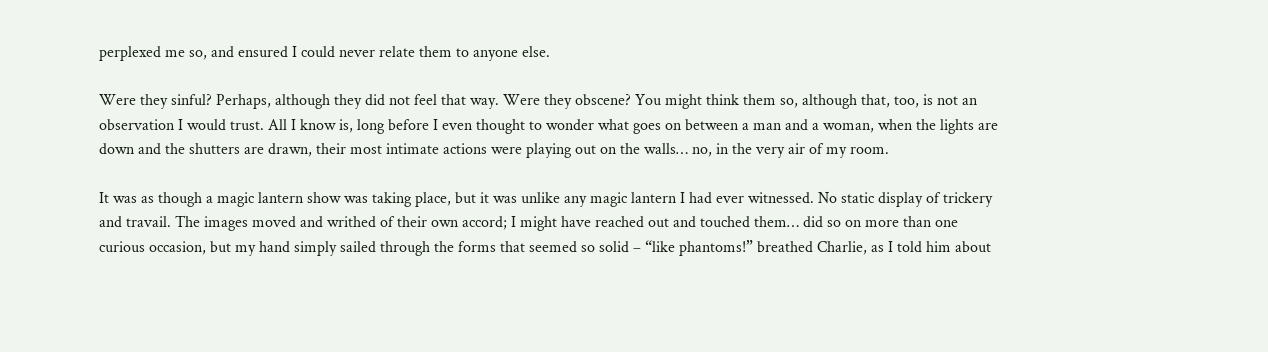perplexed me so, and ensured I could never relate them to anyone else.

Were they sinful? Perhaps, although they did not feel that way. Were they obscene? You might think them so, although that, too, is not an observation I would trust. All I know is, long before I even thought to wonder what goes on between a man and a woman, when the lights are down and the shutters are drawn, their most intimate actions were playing out on the walls… no, in the very air of my room.

It was as though a magic lantern show was taking place, but it was unlike any magic lantern I had ever witnessed. No static display of trickery and travail. The images moved and writhed of their own accord; I might have reached out and touched them… did so on more than one curious occasion, but my hand simply sailed through the forms that seemed so solid – “like phantoms!” breathed Charlie, as I told him about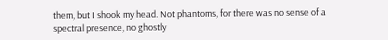them, but I shook my head. Not phantoms, for there was no sense of a spectral presence, no ghostly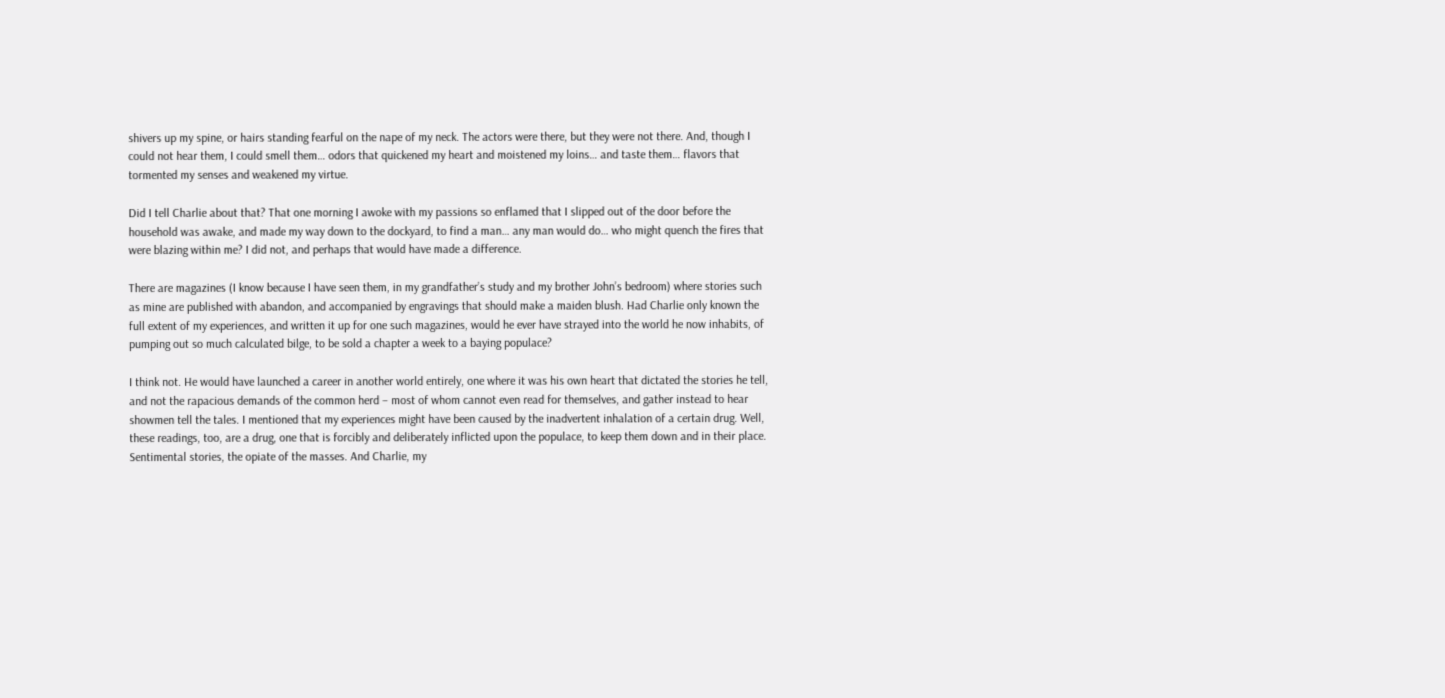shivers up my spine, or hairs standing fearful on the nape of my neck. The actors were there, but they were not there. And, though I could not hear them, I could smell them… odors that quickened my heart and moistened my loins… and taste them… flavors that tormented my senses and weakened my virtue.

Did I tell Charlie about that? That one morning I awoke with my passions so enflamed that I slipped out of the door before the household was awake, and made my way down to the dockyard, to find a man… any man would do… who might quench the fires that were blazing within me? I did not, and perhaps that would have made a difference.

There are magazines (I know because I have seen them, in my grandfather’s study and my brother John’s bedroom) where stories such as mine are published with abandon, and accompanied by engravings that should make a maiden blush. Had Charlie only known the full extent of my experiences, and written it up for one such magazines, would he ever have strayed into the world he now inhabits, of pumping out so much calculated bilge, to be sold a chapter a week to a baying populace?

I think not. He would have launched a career in another world entirely, one where it was his own heart that dictated the stories he tell, and not the rapacious demands of the common herd – most of whom cannot even read for themselves, and gather instead to hear showmen tell the tales. I mentioned that my experiences might have been caused by the inadvertent inhalation of a certain drug. Well, these readings, too, are a drug, one that is forcibly and deliberately inflicted upon the populace, to keep them down and in their place. Sentimental stories, the opiate of the masses. And Charlie, my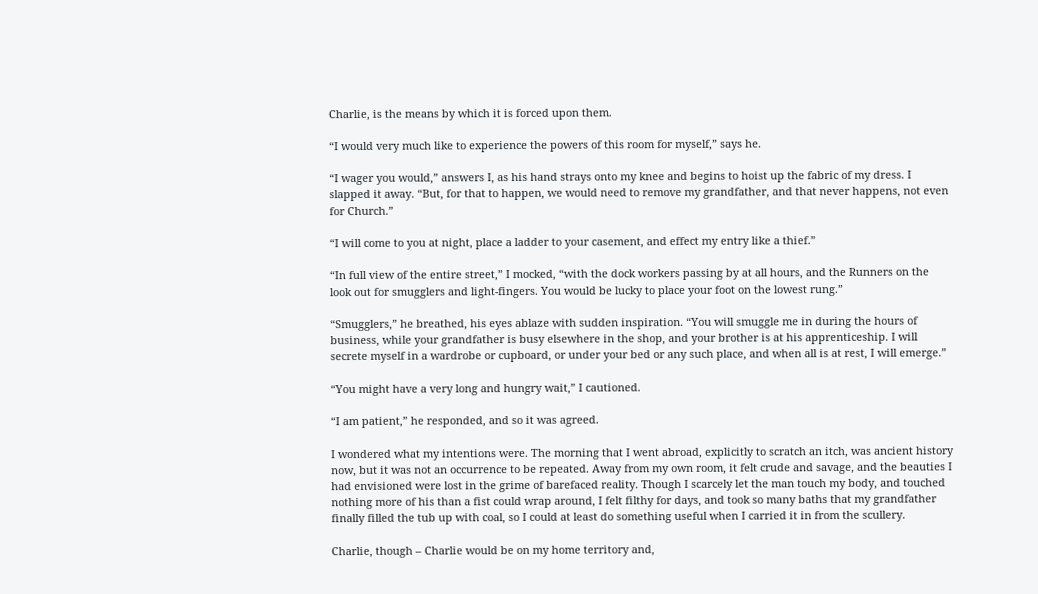Charlie, is the means by which it is forced upon them.

“I would very much like to experience the powers of this room for myself,” says he.

“I wager you would,” answers I, as his hand strays onto my knee and begins to hoist up the fabric of my dress. I slapped it away. “But, for that to happen, we would need to remove my grandfather, and that never happens, not even for Church.”

“I will come to you at night, place a ladder to your casement, and effect my entry like a thief.”

“In full view of the entire street,” I mocked, “with the dock workers passing by at all hours, and the Runners on the look out for smugglers and light-fingers. You would be lucky to place your foot on the lowest rung.”

“Smugglers,” he breathed, his eyes ablaze with sudden inspiration. “You will smuggle me in during the hours of business, while your grandfather is busy elsewhere in the shop, and your brother is at his apprenticeship. I will secrete myself in a wardrobe or cupboard, or under your bed or any such place, and when all is at rest, I will emerge.”

“You might have a very long and hungry wait,” I cautioned.

“I am patient,” he responded, and so it was agreed.

I wondered what my intentions were. The morning that I went abroad, explicitly to scratch an itch, was ancient history now, but it was not an occurrence to be repeated. Away from my own room, it felt crude and savage, and the beauties I had envisioned were lost in the grime of barefaced reality. Though I scarcely let the man touch my body, and touched nothing more of his than a fist could wrap around, I felt filthy for days, and took so many baths that my grandfather finally filled the tub up with coal, so I could at least do something useful when I carried it in from the scullery.

Charlie, though – Charlie would be on my home territory and,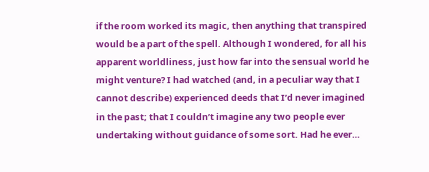if the room worked its magic, then anything that transpired would be a part of the spell. Although I wondered, for all his apparent worldliness, just how far into the sensual world he might venture? I had watched (and, in a peculiar way that I cannot describe) experienced deeds that I’d never imagined in the past; that I couldn’t imagine any two people ever undertaking without guidance of some sort. Had he ever…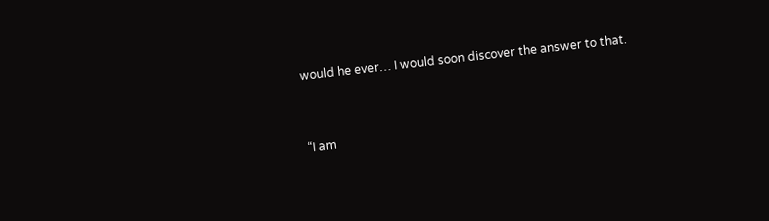would he ever… I would soon discover the answer to that.


“I am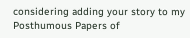considering adding your story to my Posthumous Papers of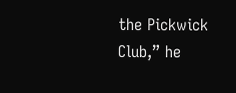the Pickwick Club,” he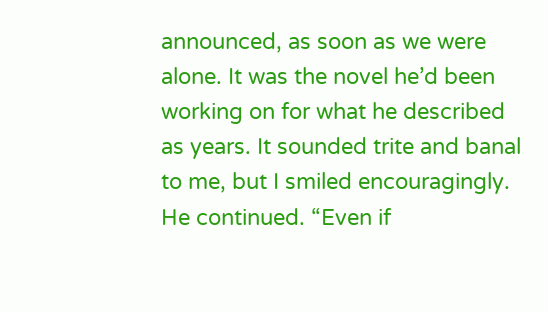announced, as soon as we were alone. It was the novel he’d been working on for what he described as years. It sounded trite and banal to me, but I smiled encouragingly. He continued. “Even if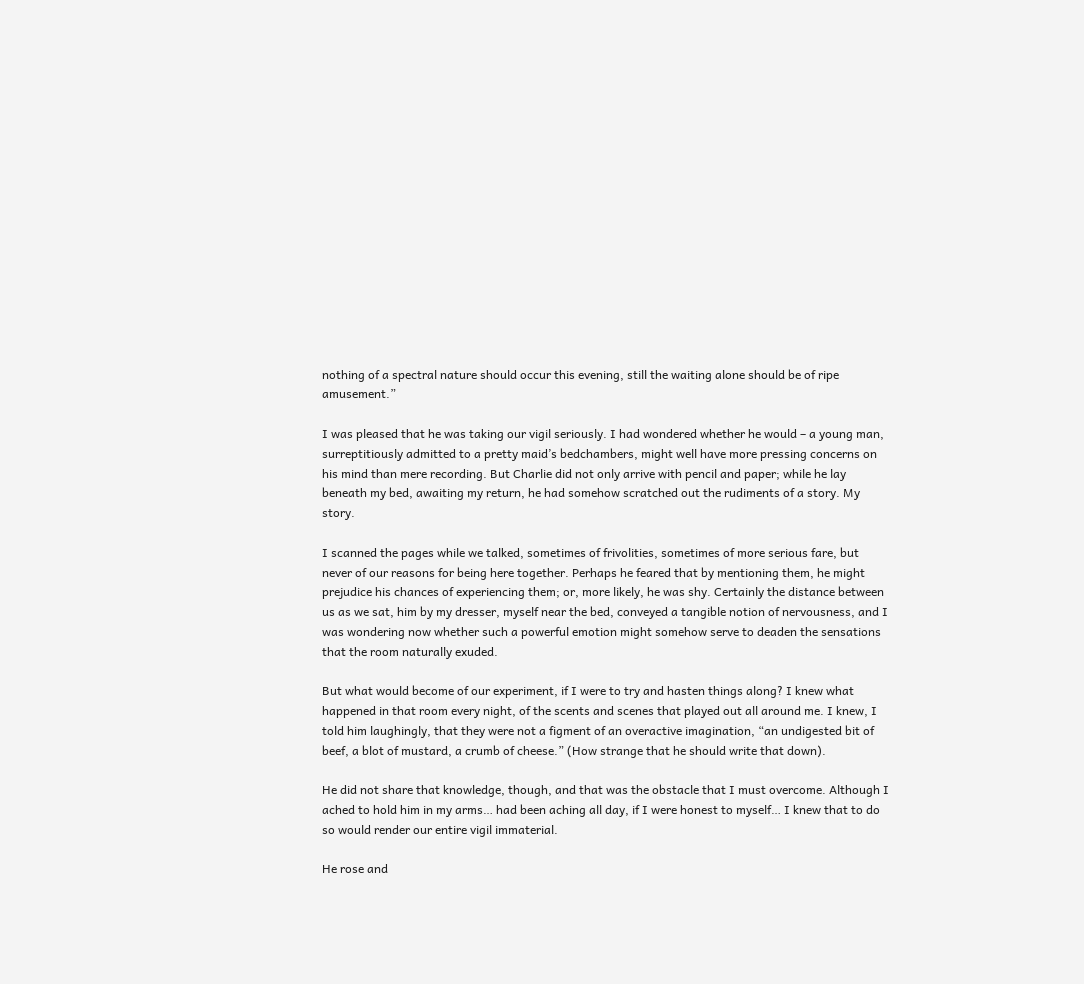nothing of a spectral nature should occur this evening, still the waiting alone should be of ripe amusement.”

I was pleased that he was taking our vigil seriously. I had wondered whether he would – a young man, surreptitiously admitted to a pretty maid’s bedchambers, might well have more pressing concerns on his mind than mere recording. But Charlie did not only arrive with pencil and paper; while he lay beneath my bed, awaiting my return, he had somehow scratched out the rudiments of a story. My story.

I scanned the pages while we talked, sometimes of frivolities, sometimes of more serious fare, but never of our reasons for being here together. Perhaps he feared that by mentioning them, he might prejudice his chances of experiencing them; or, more likely, he was shy. Certainly the distance between us as we sat, him by my dresser, myself near the bed, conveyed a tangible notion of nervousness, and I was wondering now whether such a powerful emotion might somehow serve to deaden the sensations that the room naturally exuded.

But what would become of our experiment, if I were to try and hasten things along? I knew what happened in that room every night, of the scents and scenes that played out all around me. I knew, I told him laughingly, that they were not a figment of an overactive imagination, “an undigested bit of beef, a blot of mustard, a crumb of cheese.” (How strange that he should write that down).

He did not share that knowledge, though, and that was the obstacle that I must overcome. Although I ached to hold him in my arms… had been aching all day, if I were honest to myself… I knew that to do so would render our entire vigil immaterial.

He rose and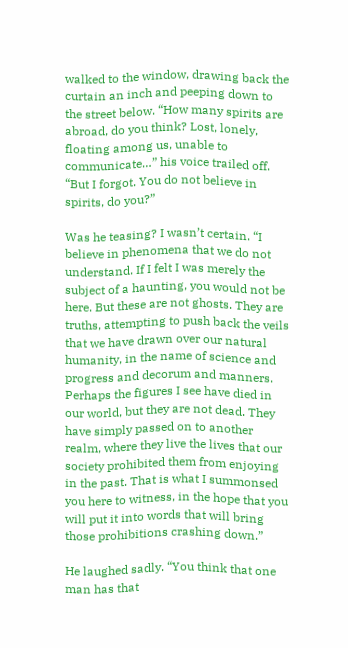walked to the window, drawing back the curtain an inch and peeping down to the street below. “How many spirits are abroad, do you think? Lost, lonely, floating among us, unable to communicate…” his voice trailed off. “But I forgot. You do not believe in spirits, do you?”

Was he teasing? I wasn’t certain. “I believe in phenomena that we do not understand. If I felt I was merely the subject of a haunting, you would not be here. But these are not ghosts. They are truths, attempting to push back the veils that we have drawn over our natural humanity, in the name of science and progress and decorum and manners. Perhaps the figures I see have died in our world, but they are not dead. They have simply passed on to another realm, where they live the lives that our society prohibited them from enjoying in the past. That is what I summonsed you here to witness, in the hope that you will put it into words that will bring those prohibitions crashing down.”

He laughed sadly. “You think that one man has that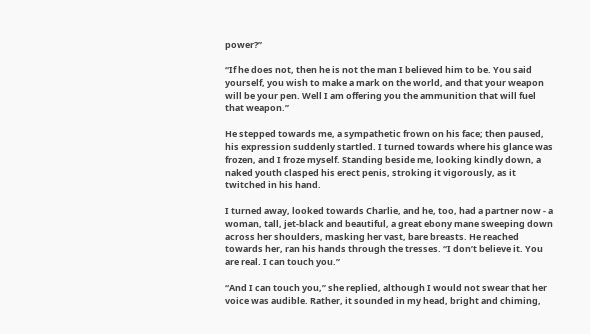power?”

“If he does not, then he is not the man I believed him to be. You said yourself, you wish to make a mark on the world, and that your weapon will be your pen. Well I am offering you the ammunition that will fuel that weapon.”

He stepped towards me, a sympathetic frown on his face; then paused, his expression suddenly startled. I turned towards where his glance was frozen, and I froze myself. Standing beside me, looking kindly down, a naked youth clasped his erect penis, stroking it vigorously, as it twitched in his hand.

I turned away, looked towards Charlie, and he, too, had a partner now - a woman, tall, jet-black and beautiful, a great ebony mane sweeping down across her shoulders, masking her vast, bare breasts. He reached towards her, ran his hands through the tresses. “I don’t believe it. You are real. I can touch you.”

“And I can touch you,” she replied, although I would not swear that her voice was audible. Rather, it sounded in my head, bright and chiming,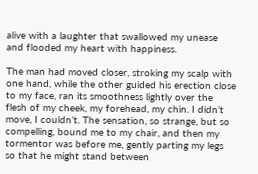alive with a laughter that swallowed my unease and flooded my heart with happiness.

The man had moved closer, stroking my scalp with one hand, while the other guided his erection close to my face, ran its smoothness lightly over the flesh of my cheek, my forehead, my chin. I didn’t move, I couldn’t. The sensation, so strange, but so compelling, bound me to my chair, and then my tormentor was before me, gently parting my legs so that he might stand between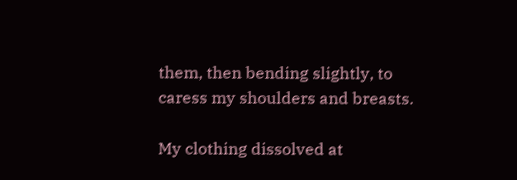them, then bending slightly, to caress my shoulders and breasts.

My clothing dissolved at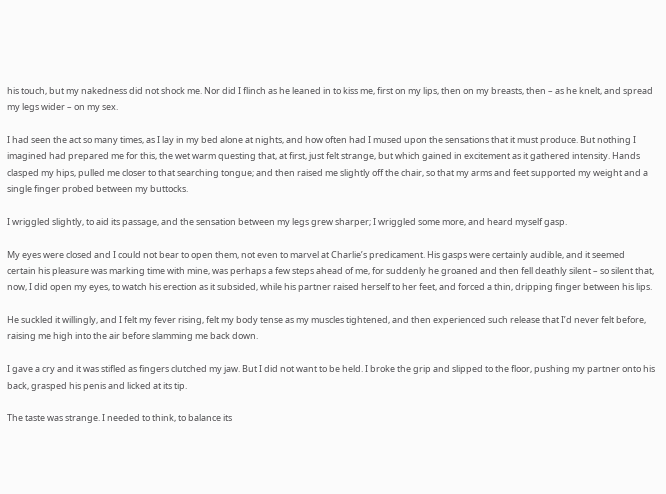his touch, but my nakedness did not shock me. Nor did I flinch as he leaned in to kiss me, first on my lips, then on my breasts, then – as he knelt, and spread my legs wider – on my sex.

I had seen the act so many times, as I lay in my bed alone at nights, and how often had I mused upon the sensations that it must produce. But nothing I imagined had prepared me for this, the wet warm questing that, at first, just felt strange, but which gained in excitement as it gathered intensity. Hands clasped my hips, pulled me closer to that searching tongue; and then raised me slightly off the chair, so that my arms and feet supported my weight and a single finger probed between my buttocks.

I wriggled slightly, to aid its passage, and the sensation between my legs grew sharper; I wriggled some more, and heard myself gasp.

My eyes were closed and I could not bear to open them, not even to marvel at Charlie’s predicament. His gasps were certainly audible, and it seemed certain his pleasure was marking time with mine, was perhaps a few steps ahead of me, for suddenly he groaned and then fell deathly silent – so silent that, now, I did open my eyes, to watch his erection as it subsided, while his partner raised herself to her feet, and forced a thin, dripping finger between his lips.

He suckled it willingly, and I felt my fever rising, felt my body tense as my muscles tightened, and then experienced such release that I’d never felt before, raising me high into the air before slamming me back down.

I gave a cry and it was stifled as fingers clutched my jaw. But I did not want to be held. I broke the grip and slipped to the floor, pushing my partner onto his back, grasped his penis and licked at its tip.

The taste was strange. I needed to think, to balance its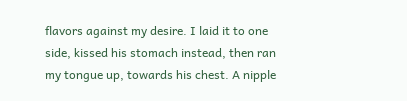flavors against my desire. I laid it to one side, kissed his stomach instead, then ran my tongue up, towards his chest. A nipple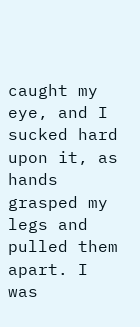caught my eye, and I sucked hard upon it, as hands grasped my legs and pulled them apart. I was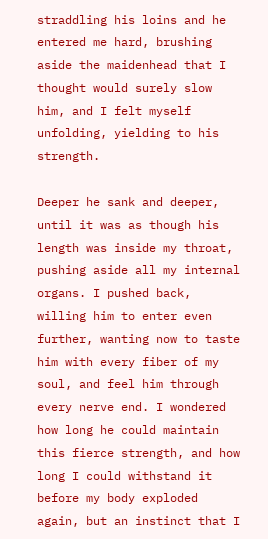straddling his loins and he entered me hard, brushing aside the maidenhead that I thought would surely slow him, and I felt myself unfolding, yielding to his strength.

Deeper he sank and deeper, until it was as though his length was inside my throat, pushing aside all my internal organs. I pushed back, willing him to enter even further, wanting now to taste him with every fiber of my soul, and feel him through every nerve end. I wondered how long he could maintain this fierce strength, and how long I could withstand it before my body exploded again, but an instinct that I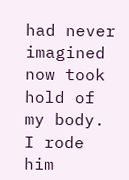had never imagined now took hold of my body. I rode him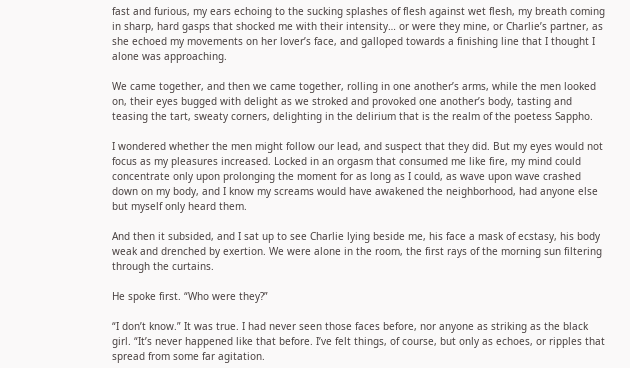fast and furious, my ears echoing to the sucking splashes of flesh against wet flesh, my breath coming in sharp, hard gasps that shocked me with their intensity… or were they mine, or Charlie’s partner, as she echoed my movements on her lover’s face, and galloped towards a finishing line that I thought I alone was approaching.

We came together, and then we came together, rolling in one another’s arms, while the men looked on, their eyes bugged with delight as we stroked and provoked one another’s body, tasting and teasing the tart, sweaty corners, delighting in the delirium that is the realm of the poetess Sappho.

I wondered whether the men might follow our lead, and suspect that they did. But my eyes would not focus as my pleasures increased. Locked in an orgasm that consumed me like fire, my mind could concentrate only upon prolonging the moment for as long as I could, as wave upon wave crashed down on my body, and I know my screams would have awakened the neighborhood, had anyone else but myself only heard them.

And then it subsided, and I sat up to see Charlie lying beside me, his face a mask of ecstasy, his body weak and drenched by exertion. We were alone in the room, the first rays of the morning sun filtering through the curtains.

He spoke first. “Who were they?”

“I don’t know.” It was true. I had never seen those faces before, nor anyone as striking as the black girl. “It’s never happened like that before. I’ve felt things, of course, but only as echoes, or ripples that spread from some far agitation.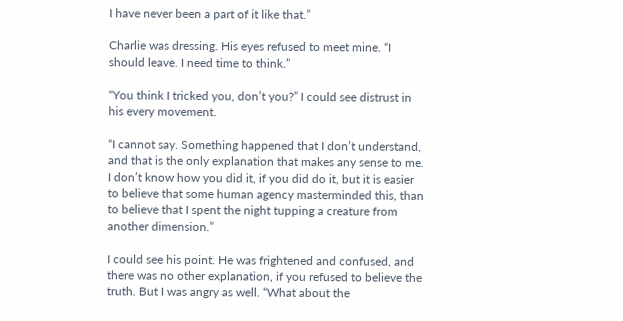I have never been a part of it like that.”

Charlie was dressing. His eyes refused to meet mine. “I should leave. I need time to think.”

“You think I tricked you, don’t you?” I could see distrust in his every movement.

“I cannot say. Something happened that I don’t understand, and that is the only explanation that makes any sense to me. I don’t know how you did it, if you did do it, but it is easier to believe that some human agency masterminded this, than to believe that I spent the night tupping a creature from another dimension.”

I could see his point. He was frightened and confused, and there was no other explanation, if you refused to believe the truth. But I was angry as well. “What about the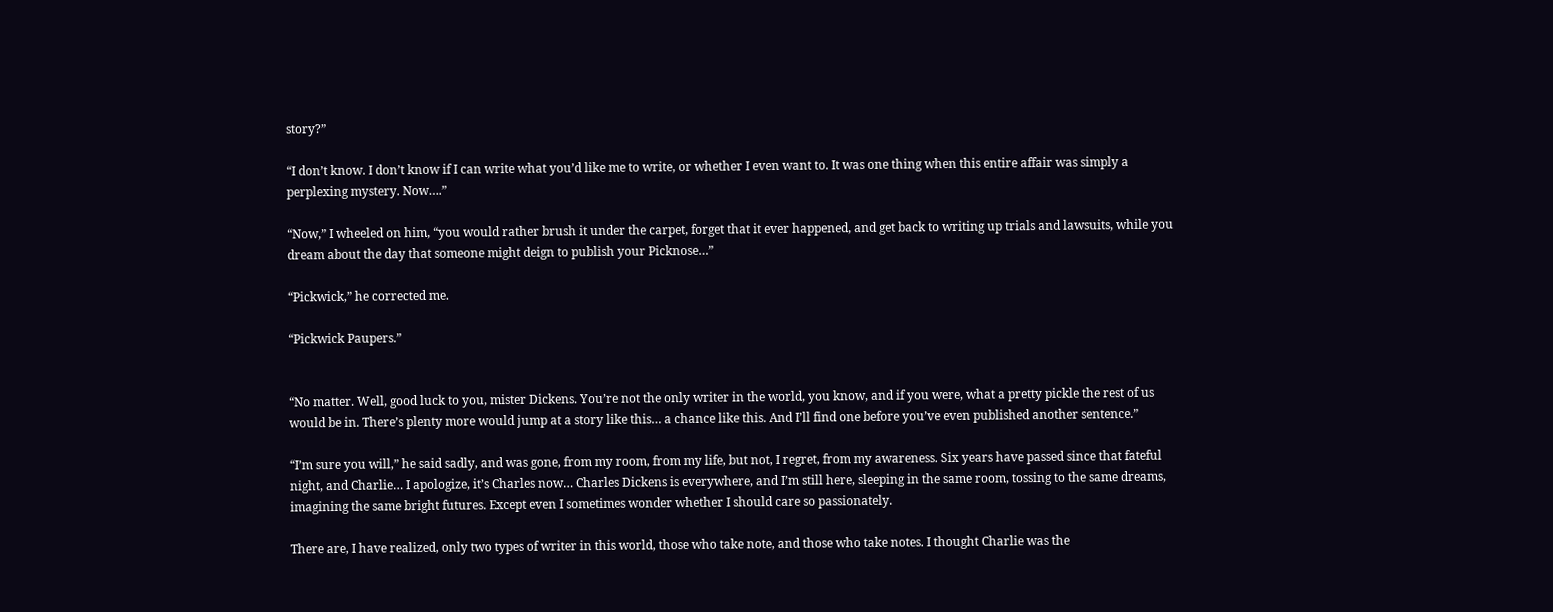story?”

“I don’t know. I don’t know if I can write what you’d like me to write, or whether I even want to. It was one thing when this entire affair was simply a perplexing mystery. Now….”

“Now,” I wheeled on him, “you would rather brush it under the carpet, forget that it ever happened, and get back to writing up trials and lawsuits, while you dream about the day that someone might deign to publish your Picknose…”

“Pickwick,” he corrected me.

“Pickwick Paupers.”


“No matter. Well, good luck to you, mister Dickens. You’re not the only writer in the world, you know, and if you were, what a pretty pickle the rest of us would be in. There’s plenty more would jump at a story like this… a chance like this. And I’ll find one before you’ve even published another sentence.”

“I’m sure you will,” he said sadly, and was gone, from my room, from my life, but not, I regret, from my awareness. Six years have passed since that fateful night, and Charlie… I apologize, it’s Charles now… Charles Dickens is everywhere, and I’m still here, sleeping in the same room, tossing to the same dreams, imagining the same bright futures. Except even I sometimes wonder whether I should care so passionately.

There are, I have realized, only two types of writer in this world, those who take note, and those who take notes. I thought Charlie was the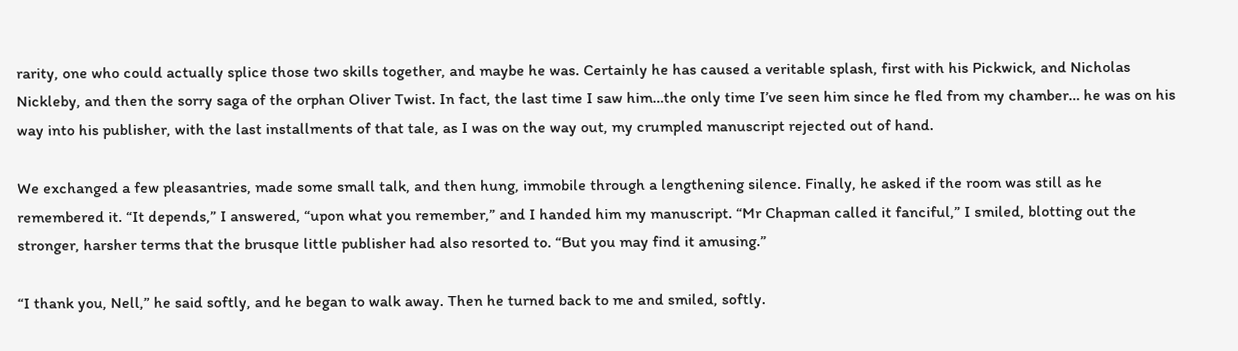rarity, one who could actually splice those two skills together, and maybe he was. Certainly he has caused a veritable splash, first with his Pickwick, and Nicholas Nickleby, and then the sorry saga of the orphan Oliver Twist. In fact, the last time I saw him…the only time I’ve seen him since he fled from my chamber… he was on his way into his publisher, with the last installments of that tale, as I was on the way out, my crumpled manuscript rejected out of hand.

We exchanged a few pleasantries, made some small talk, and then hung, immobile through a lengthening silence. Finally, he asked if the room was still as he remembered it. “It depends,” I answered, “upon what you remember,” and I handed him my manuscript. “Mr Chapman called it fanciful,” I smiled, blotting out the stronger, harsher terms that the brusque little publisher had also resorted to. “But you may find it amusing.”

“I thank you, Nell,” he said softly, and he began to walk away. Then he turned back to me and smiled, softly.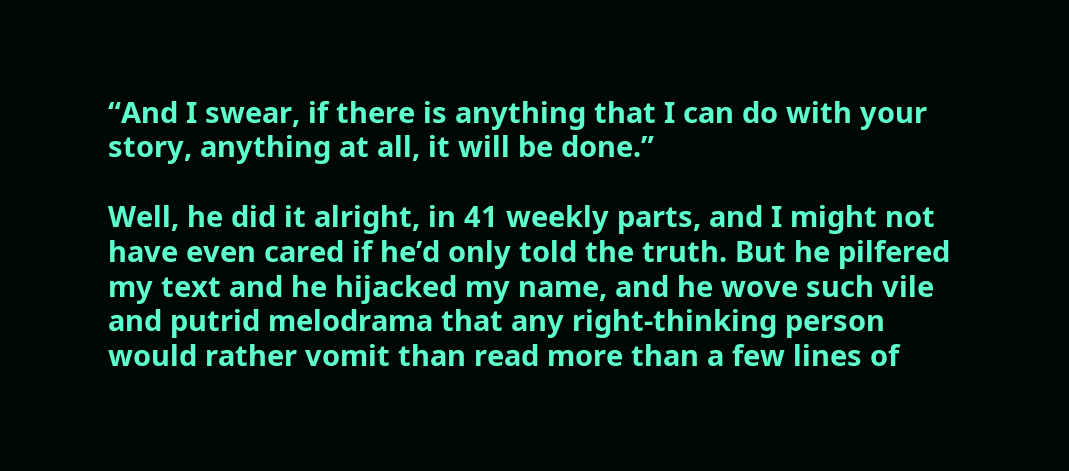“And I swear, if there is anything that I can do with your story, anything at all, it will be done.”

Well, he did it alright, in 41 weekly parts, and I might not have even cared if he’d only told the truth. But he pilfered my text and he hijacked my name, and he wove such vile and putrid melodrama that any right-thinking person would rather vomit than read more than a few lines of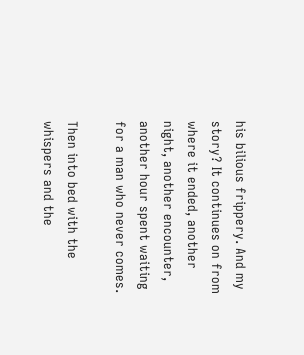his bilious frippery. And my story? It continues on from where it ended, another night, another encounter, another hour spent waiting for a man who never comes.

Then into bed with the whispers and the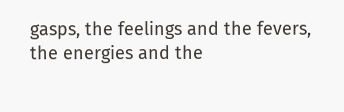gasps, the feelings and the fevers, the energies and the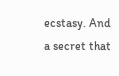ecstasy. And a secret that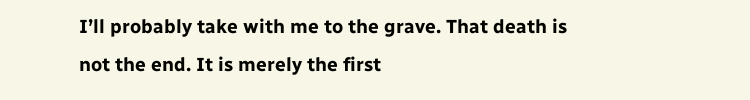I’ll probably take with me to the grave. That death is not the end. It is merely the first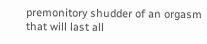premonitory shudder of an orgasm that will last all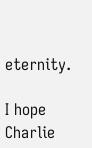eternity.

I hope Charlie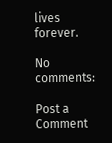lives forever.

No comments:

Post a Comment